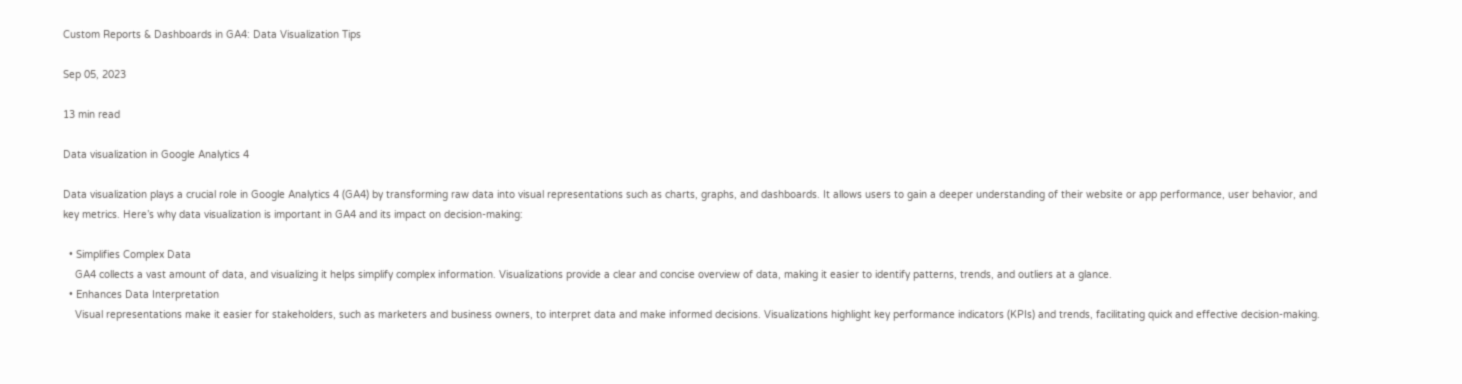Custom Reports & Dashboards in GA4: Data Visualization Tips

Sep 05, 2023

13 min read

Data visualization in Google Analytics 4

Data visualization plays a crucial role in Google Analytics 4 (GA4) by transforming raw data into visual representations such as charts, graphs, and dashboards. It allows users to gain a deeper understanding of their website or app performance, user behavior, and key metrics. Here’s why data visualization is important in GA4 and its impact on decision-making:

  • Simplifies Complex Data
    GA4 collects a vast amount of data, and visualizing it helps simplify complex information. Visualizations provide a clear and concise overview of data, making it easier to identify patterns, trends, and outliers at a glance.
  • Enhances Data Interpretation
    Visual representations make it easier for stakeholders, such as marketers and business owners, to interpret data and make informed decisions. Visualizations highlight key performance indicators (KPIs) and trends, facilitating quick and effective decision-making.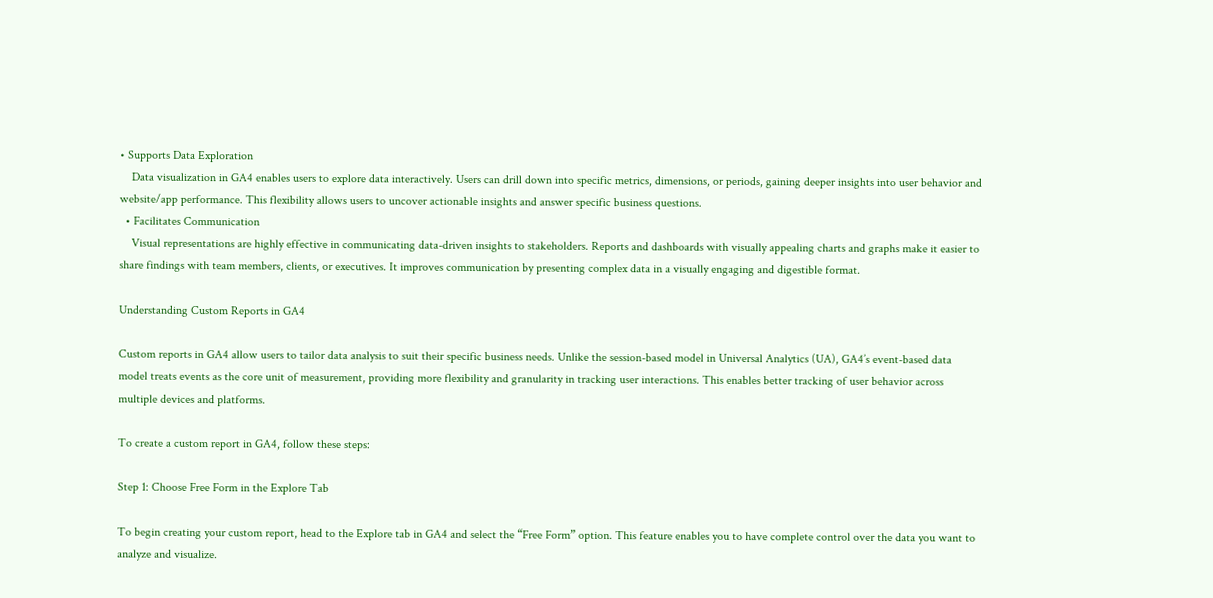• Supports Data Exploration
    Data visualization in GA4 enables users to explore data interactively. Users can drill down into specific metrics, dimensions, or periods, gaining deeper insights into user behavior and website/app performance. This flexibility allows users to uncover actionable insights and answer specific business questions.
  • Facilitates Communication
    Visual representations are highly effective in communicating data-driven insights to stakeholders. Reports and dashboards with visually appealing charts and graphs make it easier to share findings with team members, clients, or executives. It improves communication by presenting complex data in a visually engaging and digestible format.

Understanding Custom Reports in GA4

Custom reports in GA4 allow users to tailor data analysis to suit their specific business needs. Unlike the session-based model in Universal Analytics (UA), GA4’s event-based data model treats events as the core unit of measurement, providing more flexibility and granularity in tracking user interactions. This enables better tracking of user behavior across multiple devices and platforms.

To create a custom report in GA4, follow these steps:

Step 1: Choose Free Form in the Explore Tab

To begin creating your custom report, head to the Explore tab in GA4 and select the “Free Form” option. This feature enables you to have complete control over the data you want to analyze and visualize.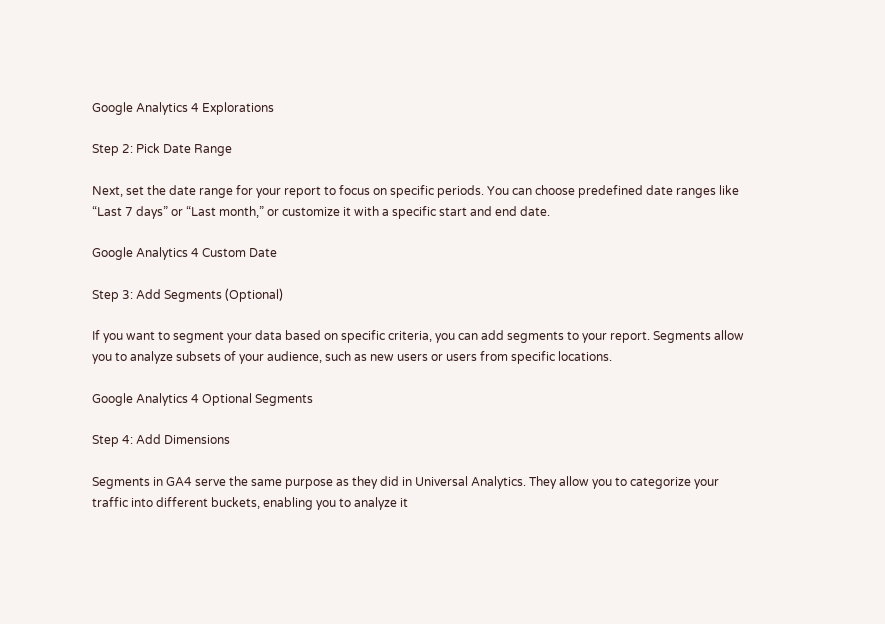Google Analytics 4 Explorations

Step 2: Pick Date Range

Next, set the date range for your report to focus on specific periods. You can choose predefined date ranges like “Last 7 days” or “Last month,” or customize it with a specific start and end date.

Google Analytics 4 Custom Date

Step 3: Add Segments (Optional)

If you want to segment your data based on specific criteria, you can add segments to your report. Segments allow you to analyze subsets of your audience, such as new users or users from specific locations.

Google Analytics 4 Optional Segments

Step 4: Add Dimensions

Segments in GA4 serve the same purpose as they did in Universal Analytics. They allow you to categorize your traffic into different buckets, enabling you to analyze it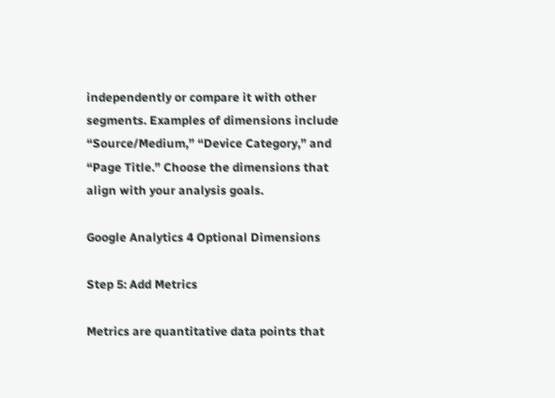independently or compare it with other segments. Examples of dimensions include “Source/Medium,” “Device Category,” and “Page Title.” Choose the dimensions that align with your analysis goals.

Google Analytics 4 Optional Dimensions

Step 5: Add Metrics

Metrics are quantitative data points that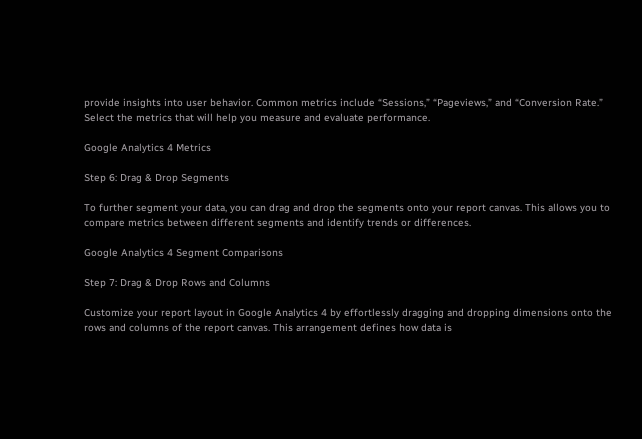provide insights into user behavior. Common metrics include “Sessions,” “Pageviews,” and “Conversion Rate.” Select the metrics that will help you measure and evaluate performance.

Google Analytics 4 Metrics

Step 6: Drag & Drop Segments

To further segment your data, you can drag and drop the segments onto your report canvas. This allows you to compare metrics between different segments and identify trends or differences.

Google Analytics 4 Segment Comparisons

Step 7: Drag & Drop Rows and Columns

Customize your report layout in Google Analytics 4 by effortlessly dragging and dropping dimensions onto the rows and columns of the report canvas. This arrangement defines how data is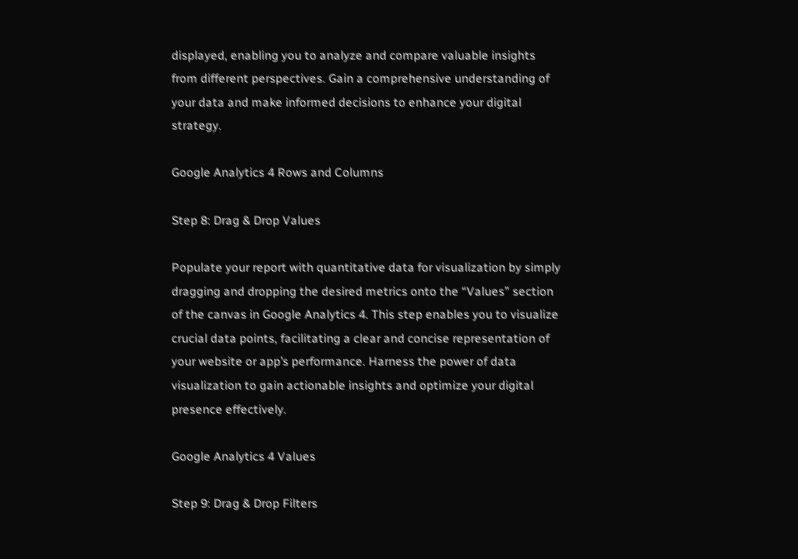displayed, enabling you to analyze and compare valuable insights from different perspectives. Gain a comprehensive understanding of your data and make informed decisions to enhance your digital strategy.

Google Analytics 4 Rows and Columns

Step 8: Drag & Drop Values

Populate your report with quantitative data for visualization by simply dragging and dropping the desired metrics onto the “Values” section of the canvas in Google Analytics 4. This step enables you to visualize crucial data points, facilitating a clear and concise representation of your website or app’s performance. Harness the power of data visualization to gain actionable insights and optimize your digital presence effectively.

Google Analytics 4 Values

Step 9: Drag & Drop Filters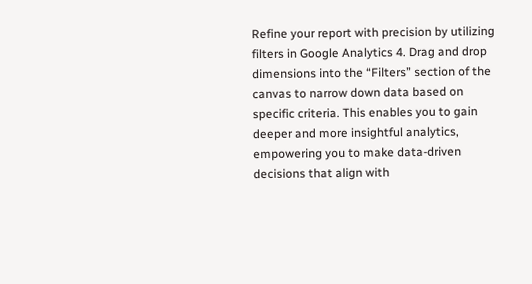Refine your report with precision by utilizing filters in Google Analytics 4. Drag and drop dimensions into the “Filters” section of the canvas to narrow down data based on specific criteria. This enables you to gain deeper and more insightful analytics, empowering you to make data-driven decisions that align with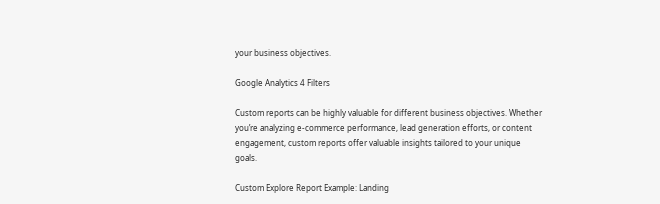your business objectives.

Google Analytics 4 Filters

Custom reports can be highly valuable for different business objectives. Whether you’re analyzing e-commerce performance, lead generation efforts, or content engagement, custom reports offer valuable insights tailored to your unique goals.

Custom Explore Report Example: Landing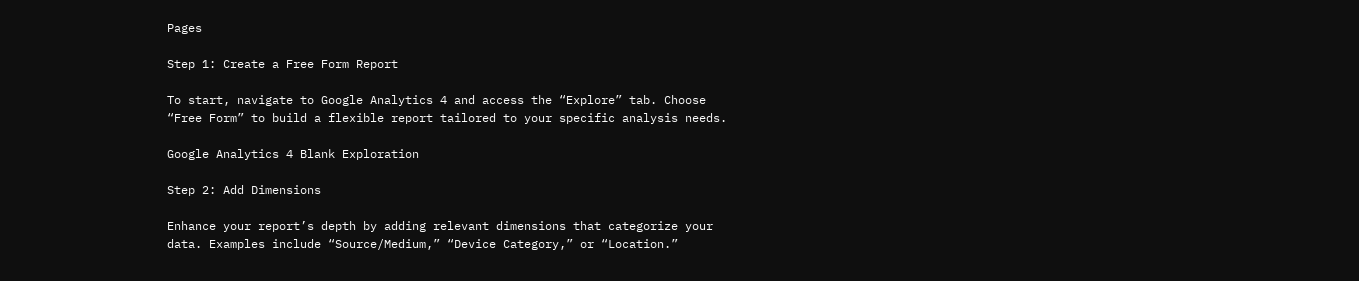Pages

Step 1: Create a Free Form Report

To start, navigate to Google Analytics 4 and access the “Explore” tab. Choose “Free Form” to build a flexible report tailored to your specific analysis needs.

Google Analytics 4 Blank Exploration

Step 2: Add Dimensions

Enhance your report’s depth by adding relevant dimensions that categorize your data. Examples include “Source/Medium,” “Device Category,” or “Location.”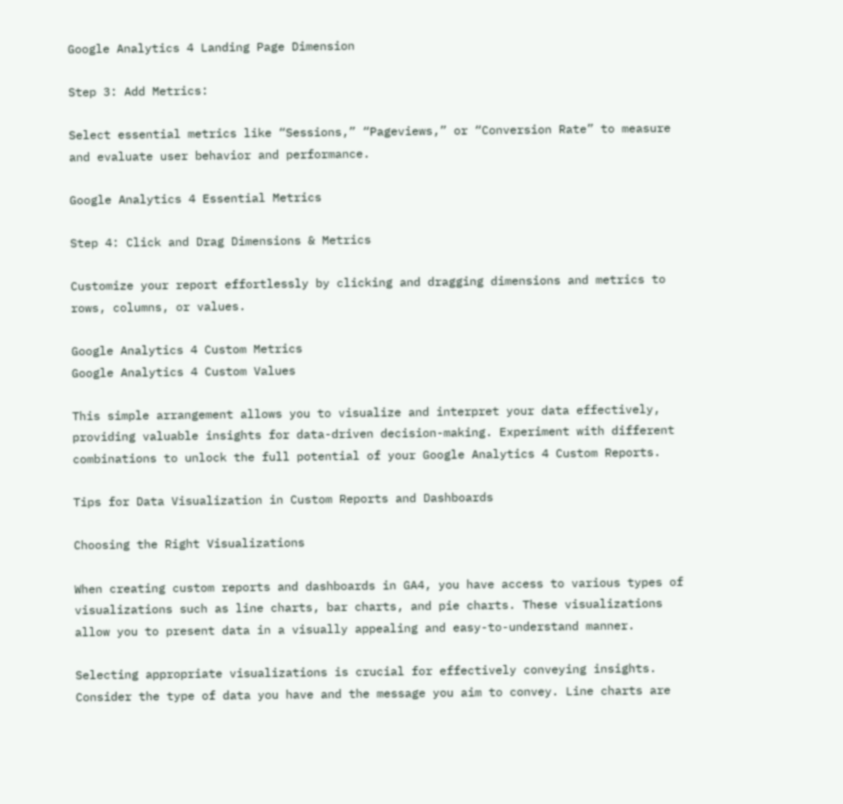Google Analytics 4 Landing Page Dimension

Step 3: Add Metrics:

Select essential metrics like “Sessions,” “Pageviews,” or “Conversion Rate” to measure and evaluate user behavior and performance.

Google Analytics 4 Essential Metrics

Step 4: Click and Drag Dimensions & Metrics

Customize your report effortlessly by clicking and dragging dimensions and metrics to rows, columns, or values.

Google Analytics 4 Custom Metrics
Google Analytics 4 Custom Values

This simple arrangement allows you to visualize and interpret your data effectively, providing valuable insights for data-driven decision-making. Experiment with different combinations to unlock the full potential of your Google Analytics 4 Custom Reports.

Tips for Data Visualization in Custom Reports and Dashboards

Choosing the Right Visualizations

When creating custom reports and dashboards in GA4, you have access to various types of visualizations such as line charts, bar charts, and pie charts. These visualizations allow you to present data in a visually appealing and easy-to-understand manner.

Selecting appropriate visualizations is crucial for effectively conveying insights. Consider the type of data you have and the message you aim to convey. Line charts are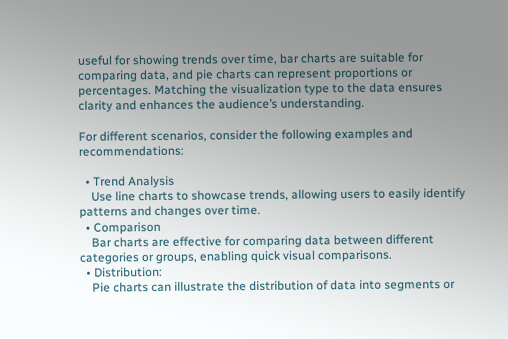useful for showing trends over time, bar charts are suitable for comparing data, and pie charts can represent proportions or percentages. Matching the visualization type to the data ensures clarity and enhances the audience’s understanding.

For different scenarios, consider the following examples and recommendations:

  • Trend Analysis
    Use line charts to showcase trends, allowing users to easily identify patterns and changes over time.
  • Comparison
    Bar charts are effective for comparing data between different categories or groups, enabling quick visual comparisons.
  • Distribution:
    Pie charts can illustrate the distribution of data into segments or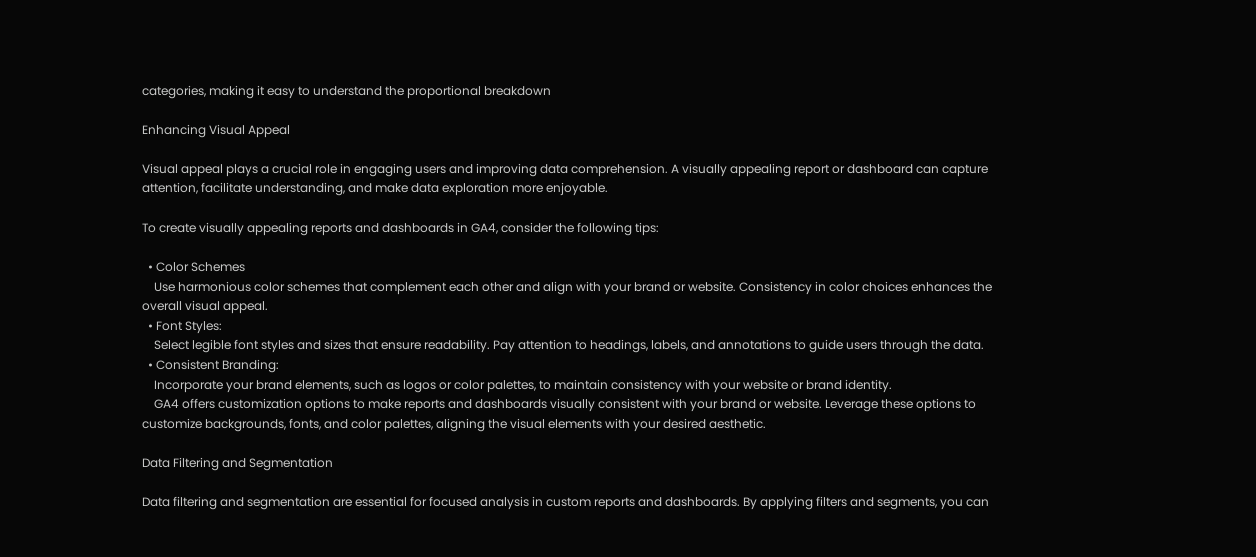categories, making it easy to understand the proportional breakdown

Enhancing Visual Appeal

Visual appeal plays a crucial role in engaging users and improving data comprehension. A visually appealing report or dashboard can capture attention, facilitate understanding, and make data exploration more enjoyable.

To create visually appealing reports and dashboards in GA4, consider the following tips:

  • Color Schemes
    Use harmonious color schemes that complement each other and align with your brand or website. Consistency in color choices enhances the overall visual appeal.
  • Font Styles:
    Select legible font styles and sizes that ensure readability. Pay attention to headings, labels, and annotations to guide users through the data.
  • Consistent Branding:
    Incorporate your brand elements, such as logos or color palettes, to maintain consistency with your website or brand identity.
    GA4 offers customization options to make reports and dashboards visually consistent with your brand or website. Leverage these options to customize backgrounds, fonts, and color palettes, aligning the visual elements with your desired aesthetic.

Data Filtering and Segmentation

Data filtering and segmentation are essential for focused analysis in custom reports and dashboards. By applying filters and segments, you can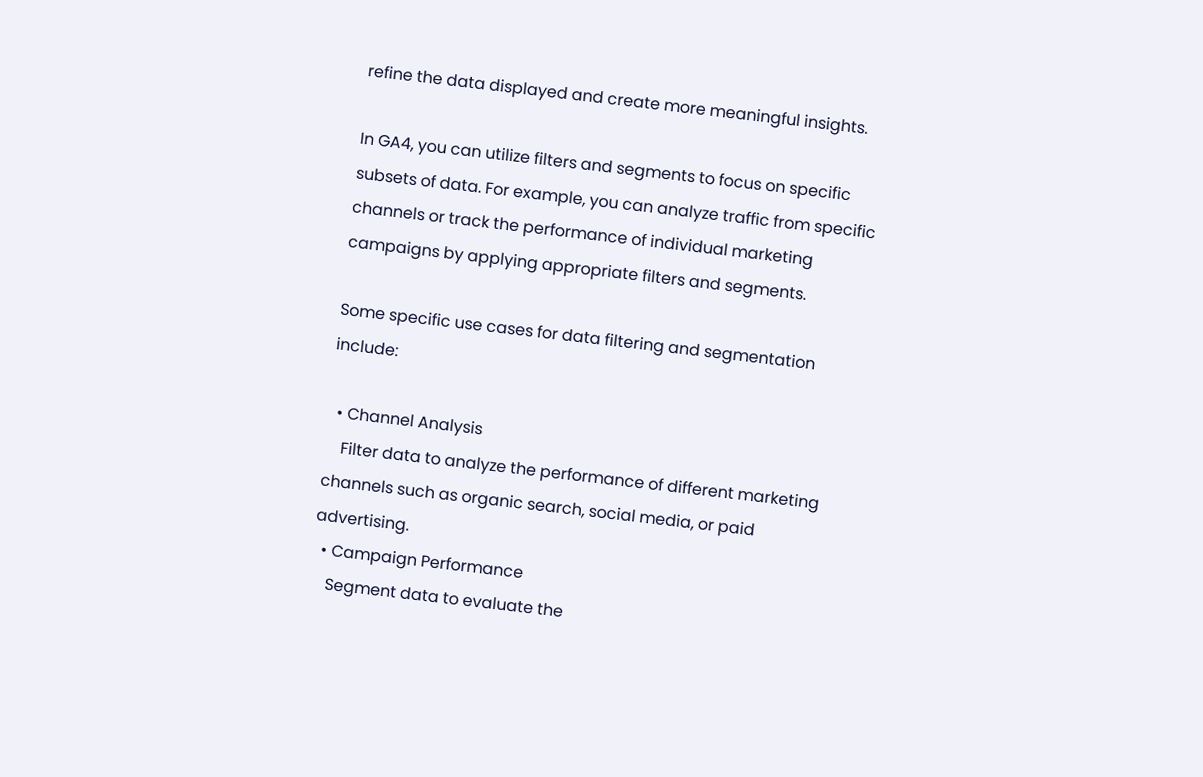refine the data displayed and create more meaningful insights.

In GA4, you can utilize filters and segments to focus on specific subsets of data. For example, you can analyze traffic from specific channels or track the performance of individual marketing campaigns by applying appropriate filters and segments.

Some specific use cases for data filtering and segmentation include:

  • Channel Analysis
    Filter data to analyze the performance of different marketing channels such as organic search, social media, or paid advertising.
  • Campaign Performance
    Segment data to evaluate the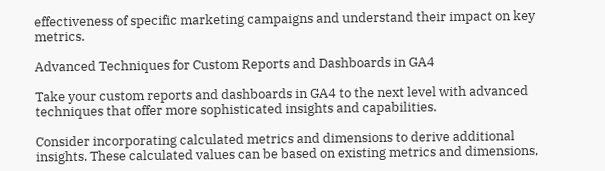effectiveness of specific marketing campaigns and understand their impact on key metrics.

Advanced Techniques for Custom Reports and Dashboards in GA4

Take your custom reports and dashboards in GA4 to the next level with advanced techniques that offer more sophisticated insights and capabilities.

Consider incorporating calculated metrics and dimensions to derive additional insights. These calculated values can be based on existing metrics and dimensions,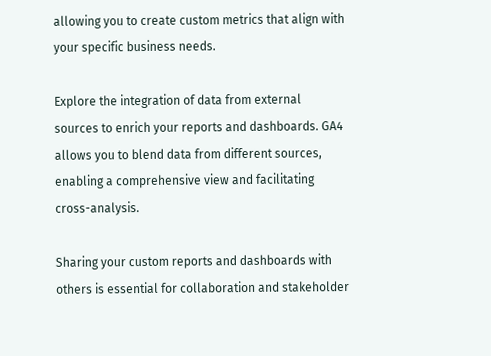allowing you to create custom metrics that align with your specific business needs.

Explore the integration of data from external sources to enrich your reports and dashboards. GA4 allows you to blend data from different sources, enabling a comprehensive view and facilitating cross-analysis.

Sharing your custom reports and dashboards with others is essential for collaboration and stakeholder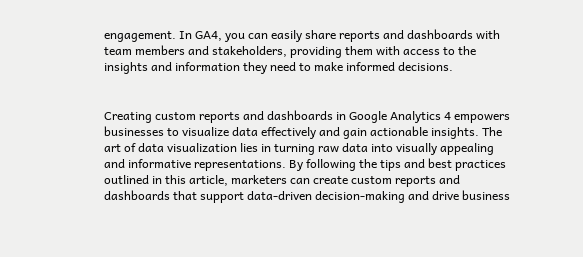engagement. In GA4, you can easily share reports and dashboards with team members and stakeholders, providing them with access to the insights and information they need to make informed decisions.


Creating custom reports and dashboards in Google Analytics 4 empowers businesses to visualize data effectively and gain actionable insights. The art of data visualization lies in turning raw data into visually appealing and informative representations. By following the tips and best practices outlined in this article, marketers can create custom reports and dashboards that support data-driven decision-making and drive business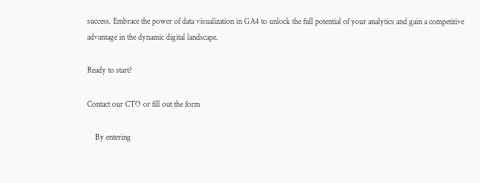success. Embrace the power of data visualization in GA4 to unlock the full potential of your analytics and gain a competitive advantage in the dynamic digital landscape.

Ready to start?

Contact our CTO or fill out the form

    By entering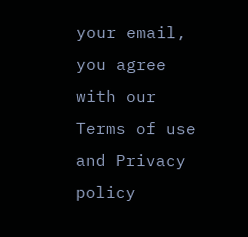your email, you agree with our Terms of use and Privacy policy